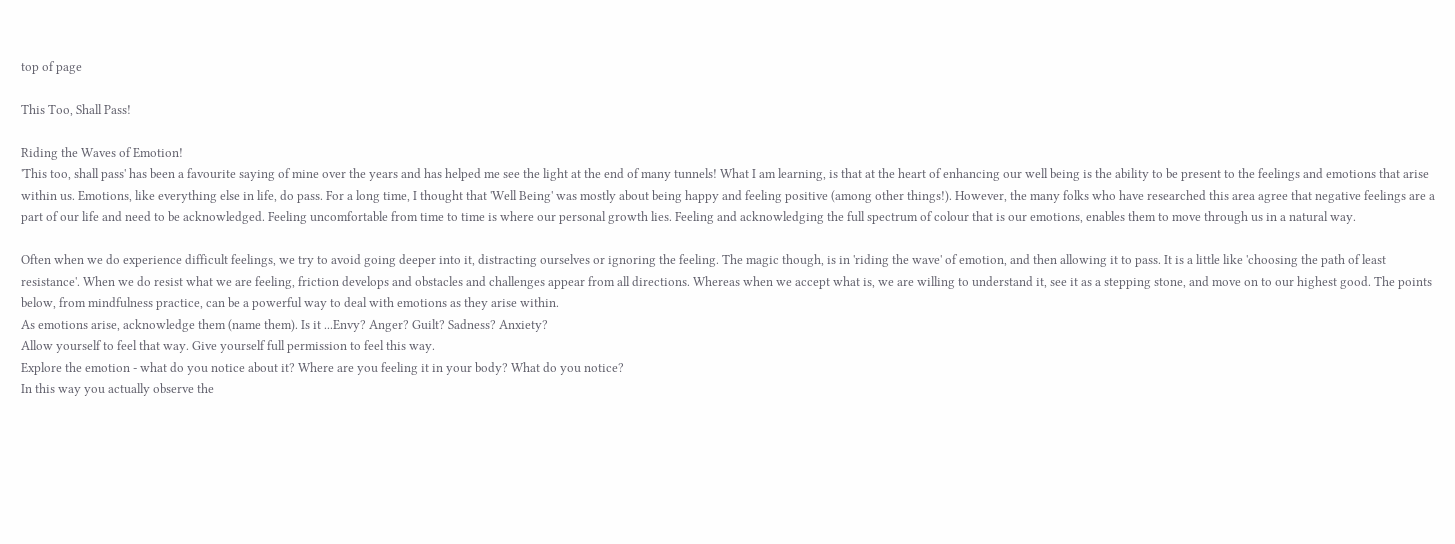top of page

This Too, Shall Pass!

Riding the Waves of Emotion!
'This too, shall pass' has been a favourite saying of mine over the years and has helped me see the light at the end of many tunnels! What I am learning, is that at the heart of enhancing our well being is the ability to be present to the feelings and emotions that arise within us. Emotions, like everything else in life, do pass. For a long time, I thought that 'Well Being' was mostly about being happy and feeling positive (among other things!). However, the many folks who have researched this area agree that negative feelings are a part of our life and need to be acknowledged. Feeling uncomfortable from time to time is where our personal growth lies. Feeling and acknowledging the full spectrum of colour that is our emotions, enables them to move through us in a natural way.

Often when we do experience difficult feelings, we try to avoid going deeper into it, distracting ourselves or ignoring the feeling. The magic though, is in 'riding the wave' of emotion, and then allowing it to pass. It is a little like 'choosing the path of least resistance'. When we do resist what we are feeling, friction develops and obstacles and challenges appear from all directions. Whereas when we accept what is, we are willing to understand it, see it as a stepping stone, and move on to our highest good. The points below, from mindfulness practice, can be a powerful way to deal with emotions as they arise within.
As emotions arise, acknowledge them (name them). Is it ...Envy? Anger? Guilt? Sadness? Anxiety?
Allow yourself to feel that way. Give yourself full permission to feel this way.
Explore the emotion - what do you notice about it? Where are you feeling it in your body? What do you notice?
In this way you actually observe the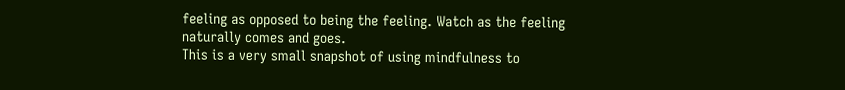feeling as opposed to being the feeling. Watch as the feeling naturally comes and goes.
This is a very small snapshot of using mindfulness to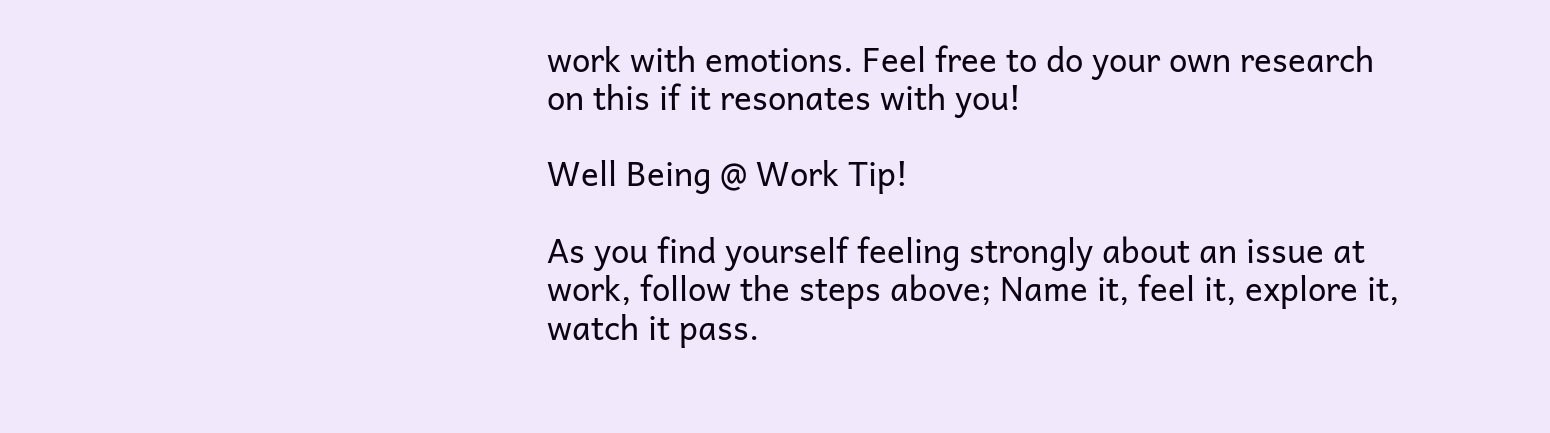work with emotions. Feel free to do your own research on this if it resonates with you!

Well Being @ Work Tip!

As you find yourself feeling strongly about an issue at work, follow the steps above; Name it, feel it, explore it, watch it pass.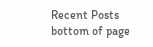Recent Posts
bottom of page